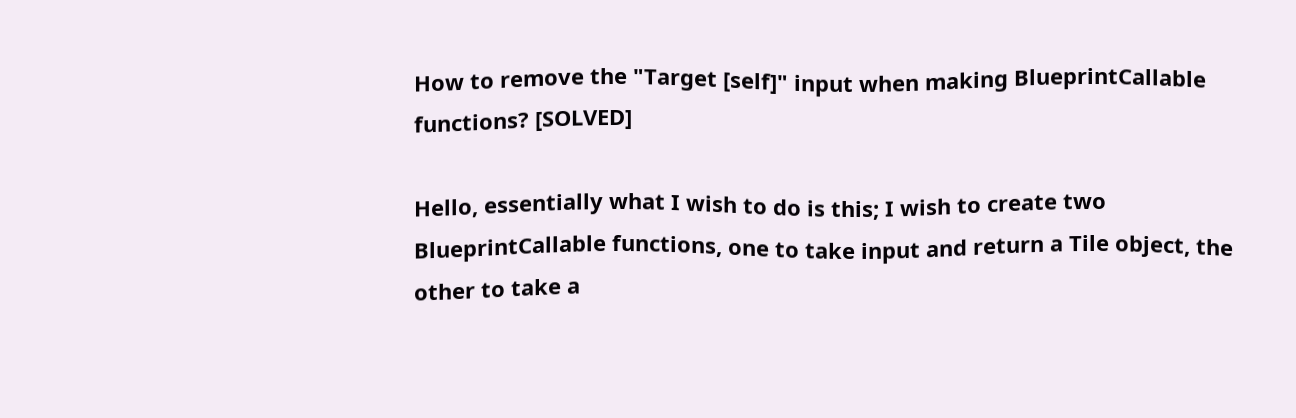How to remove the "Target [self]" input when making BlueprintCallable functions? [SOLVED]

Hello, essentially what I wish to do is this; I wish to create two BlueprintCallable functions, one to take input and return a Tile object, the other to take a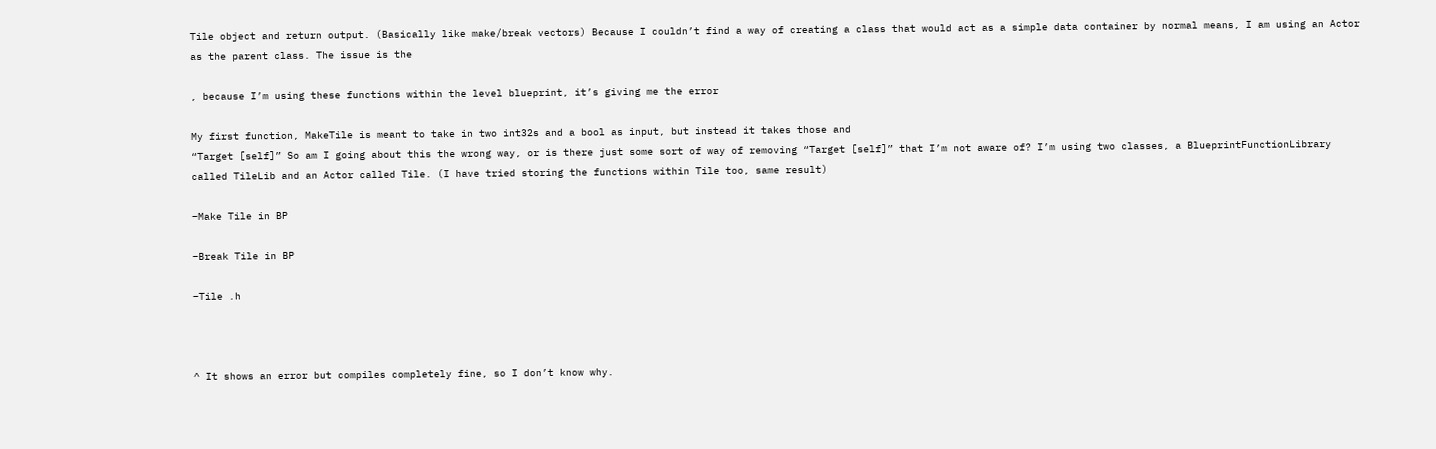Tile object and return output. (Basically like make/break vectors) Because I couldn’t find a way of creating a class that would act as a simple data container by normal means, I am using an Actor as the parent class. The issue is the

, because I’m using these functions within the level blueprint, it’s giving me the error

My first function, MakeTile is meant to take in two int32s and a bool as input, but instead it takes those and
“Target [self]” So am I going about this the wrong way, or is there just some sort of way of removing “Target [self]” that I’m not aware of? I’m using two classes, a BlueprintFunctionLibrary called TileLib and an Actor called Tile. (I have tried storing the functions within Tile too, same result)

–Make Tile in BP

–Break Tile in BP

–Tile .h



^ It shows an error but compiles completely fine, so I don’t know why.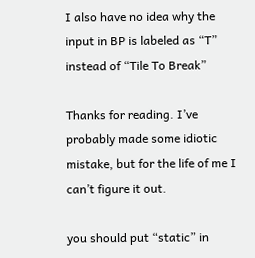I also have no idea why the input in BP is labeled as “T” instead of “Tile To Break”

Thanks for reading. I’ve probably made some idiotic mistake, but for the life of me I can’t figure it out.

you should put “static” in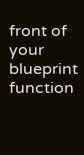front of your blueprint function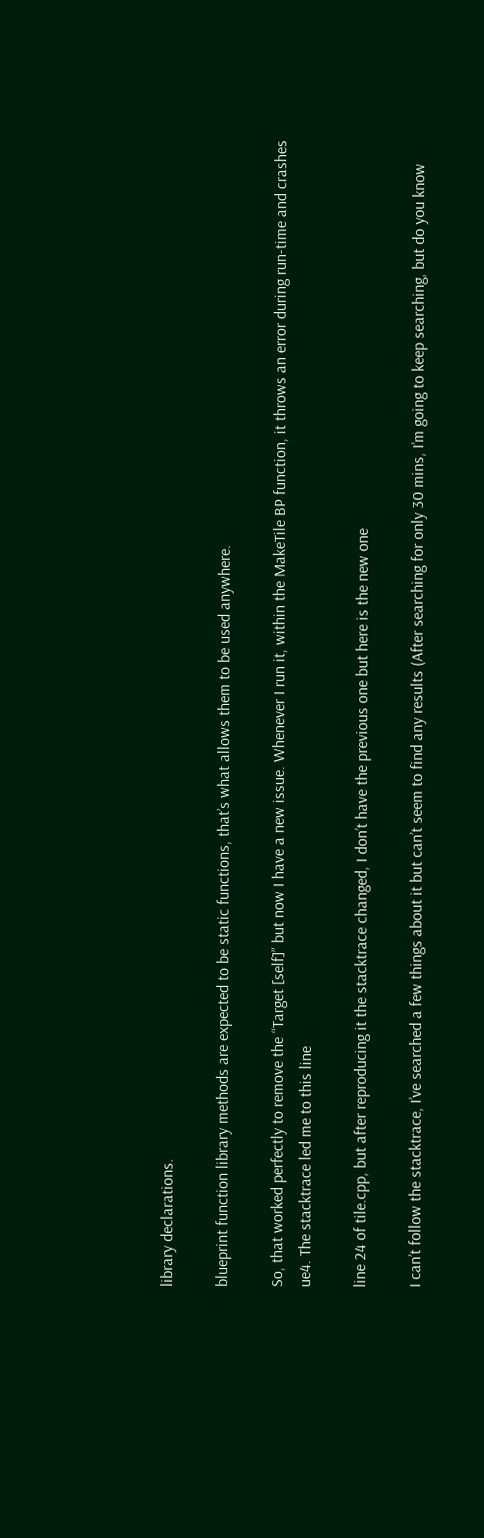library declarations.

blueprint function library methods are expected to be static functions, that’s what allows them to be used anywhere.

So, that worked perfectly to remove the “Target [self]” but now I have a new issue. Whenever I run it, within the MakeTile BP function, it throws an error during run-time and crashes ue4. The stacktrace led me to this line

line 24 of tile.cpp, but after reproducing it the stacktrace changed, I don’t have the previous one but here is the new one

I can’t follow the stacktrace, I’ve searched a few things about it but can’t seem to find any results (After searching for only 30 mins, I’m going to keep searching, but do you know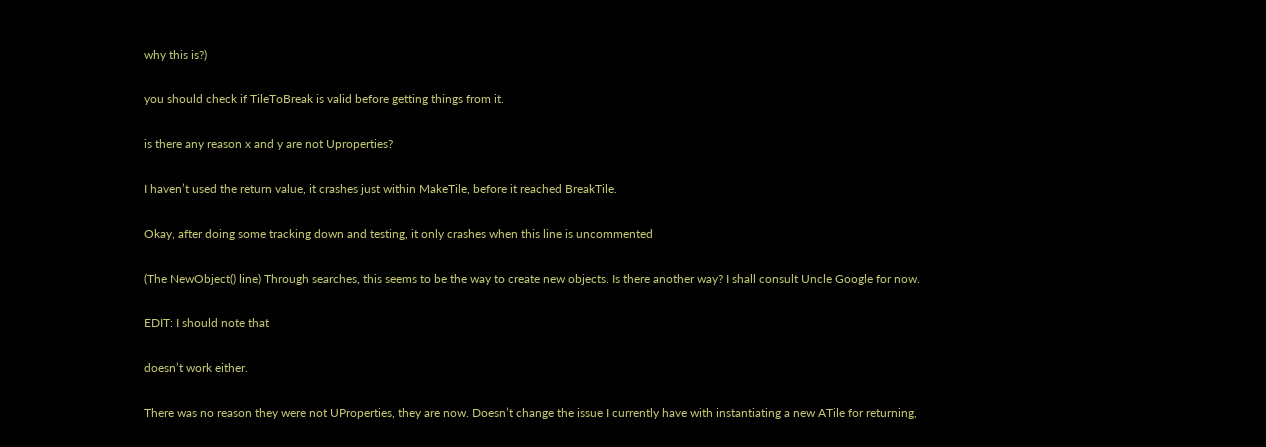why this is?)

you should check if TileToBreak is valid before getting things from it.

is there any reason x and y are not Uproperties?

I haven’t used the return value, it crashes just within MakeTile, before it reached BreakTile.

Okay, after doing some tracking down and testing, it only crashes when this line is uncommented

(The NewObject() line) Through searches, this seems to be the way to create new objects. Is there another way? I shall consult Uncle Google for now.

EDIT: I should note that

doesn’t work either.

There was no reason they were not UProperties, they are now. Doesn’t change the issue I currently have with instantiating a new ATile for returning,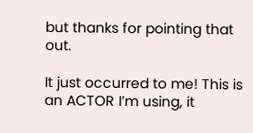but thanks for pointing that out.

It just occurred to me! This is an ACTOR I’m using, it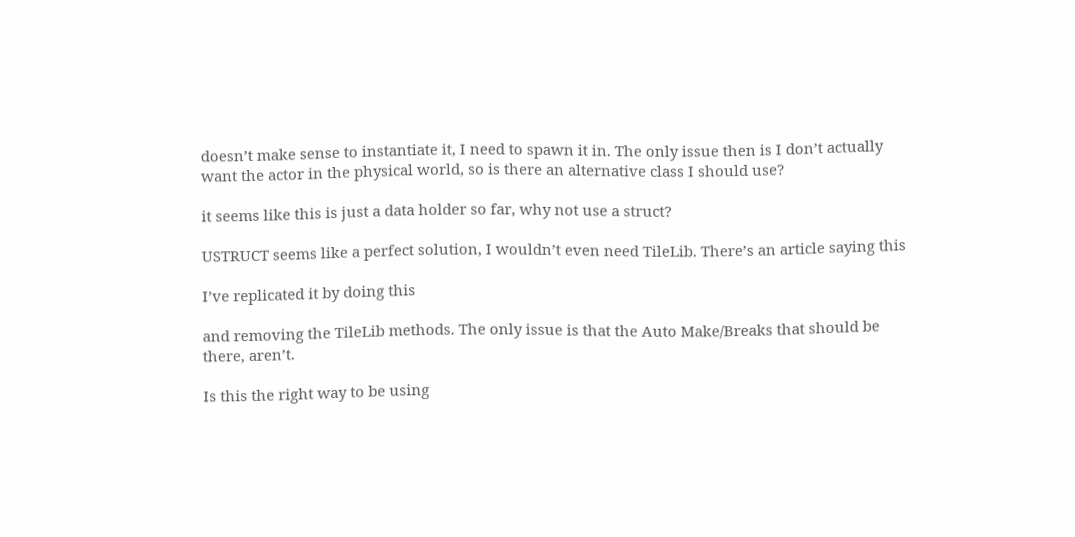doesn’t make sense to instantiate it, I need to spawn it in. The only issue then is I don’t actually want the actor in the physical world, so is there an alternative class I should use?

it seems like this is just a data holder so far, why not use a struct?

USTRUCT seems like a perfect solution, I wouldn’t even need TileLib. There’s an article saying this

I’ve replicated it by doing this

and removing the TileLib methods. The only issue is that the Auto Make/Breaks that should be there, aren’t.

Is this the right way to be using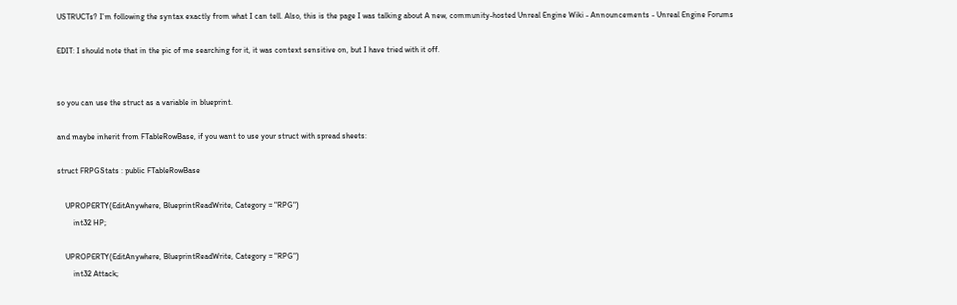USTRUCTs? I’m following the syntax exactly from what I can tell. Also, this is the page I was talking about A new, community-hosted Unreal Engine Wiki - Announcements - Unreal Engine Forums

EDIT: I should note that in the pic of me searching for it, it was context sensitive on, but I have tried with it off.


so you can use the struct as a variable in blueprint.

and maybe inherit from FTableRowBase, if you want to use your struct with spread sheets:

struct FRPGStats : public FTableRowBase

    UPROPERTY(EditAnywhere, BlueprintReadWrite, Category = "RPG")
        int32 HP;

    UPROPERTY(EditAnywhere, BlueprintReadWrite, Category = "RPG")
        int32 Attack;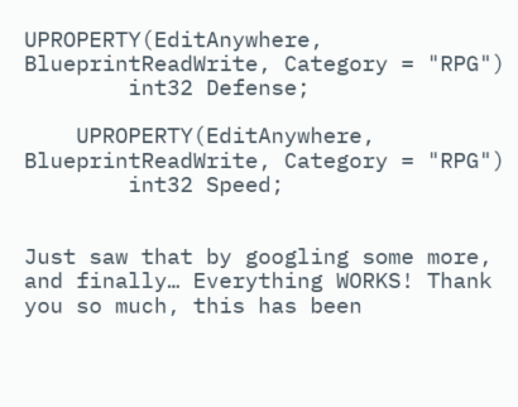UPROPERTY(EditAnywhere, BlueprintReadWrite, Category = "RPG")
        int32 Defense;

    UPROPERTY(EditAnywhere, BlueprintReadWrite, Category = "RPG")
        int32 Speed;


Just saw that by googling some more, and finally… Everything WORKS! Thank you so much, this has been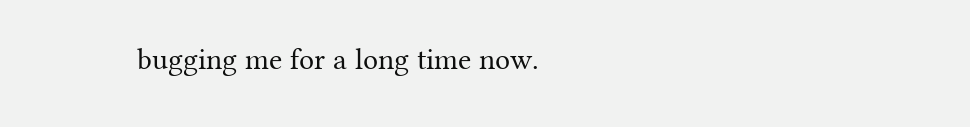bugging me for a long time now.